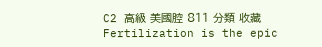C2 高級 美國腔 811 分類 收藏
Fertilization is the epic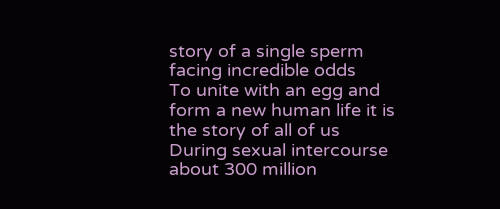story of a single sperm facing incredible odds
To unite with an egg and form a new human life it is the story of all of us
During sexual intercourse about 300 million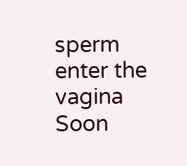sperm enter the vagina
Soon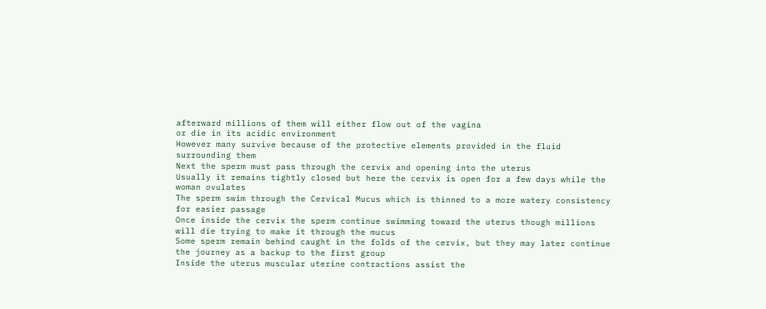afterward millions of them will either flow out of the vagina
or die in its acidic environment
However many survive because of the protective elements provided in the fluid surrounding them
Next the sperm must pass through the cervix and opening into the uterus
Usually it remains tightly closed but here the cervix is open for a few days while the woman ovulates
The sperm swim through the Cervical Mucus which is thinned to a more watery consistency for easier passage
Once inside the cervix the sperm continue swimming toward the uterus though millions will die trying to make it through the mucus
Some sperm remain behind caught in the folds of the cervix, but they may later continue the journey as a backup to the first group
Inside the uterus muscular uterine contractions assist the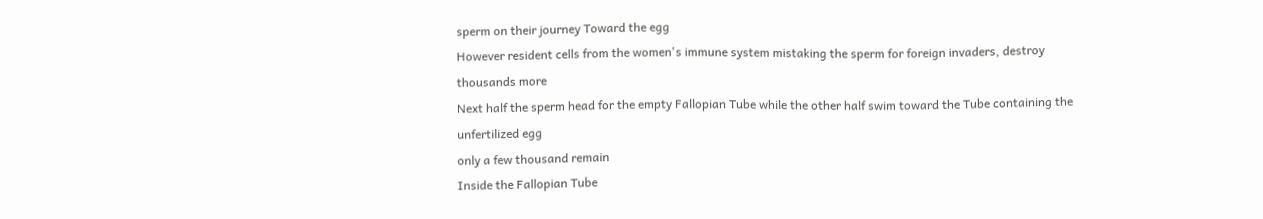sperm on their journey Toward the egg
However resident cells from the women's immune system mistaking the sperm for foreign invaders, destroy thousands more
Next half the sperm head for the empty Fallopian Tube while the other half swim toward the Tube containing the unfertilized egg
only a few thousand remain
Inside the Fallopian Tube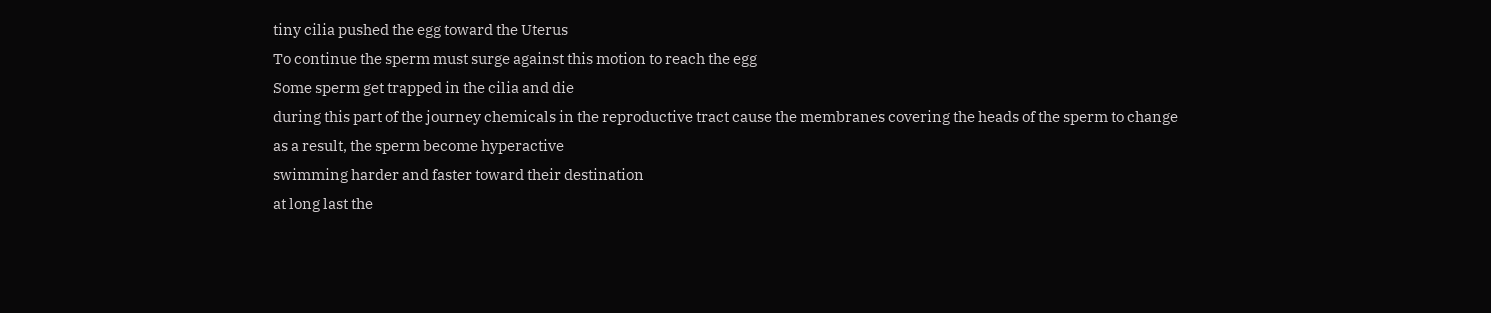tiny cilia pushed the egg toward the Uterus
To continue the sperm must surge against this motion to reach the egg
Some sperm get trapped in the cilia and die
during this part of the journey chemicals in the reproductive tract cause the membranes covering the heads of the sperm to change
as a result, the sperm become hyperactive
swimming harder and faster toward their destination
at long last the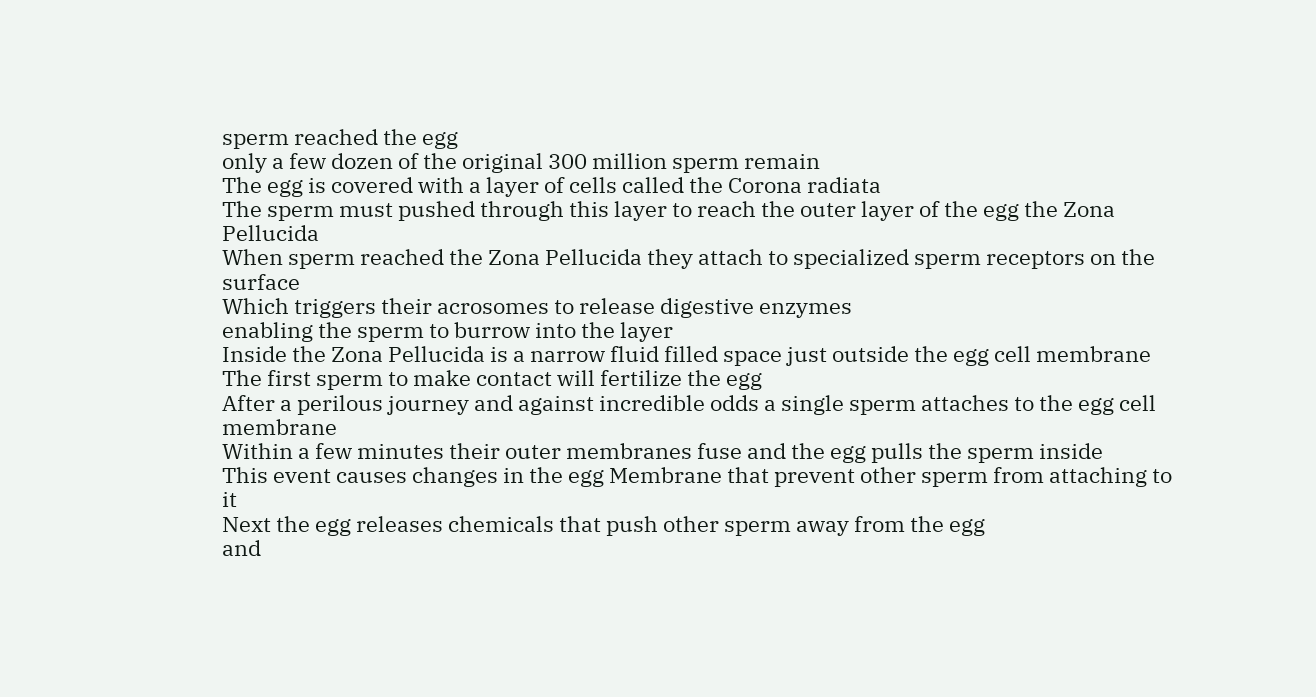sperm reached the egg
only a few dozen of the original 300 million sperm remain
The egg is covered with a layer of cells called the Corona radiata
The sperm must pushed through this layer to reach the outer layer of the egg the Zona Pellucida
When sperm reached the Zona Pellucida they attach to specialized sperm receptors on the surface
Which triggers their acrosomes to release digestive enzymes
enabling the sperm to burrow into the layer
Inside the Zona Pellucida is a narrow fluid filled space just outside the egg cell membrane
The first sperm to make contact will fertilize the egg
After a perilous journey and against incredible odds a single sperm attaches to the egg cell membrane
Within a few minutes their outer membranes fuse and the egg pulls the sperm inside
This event causes changes in the egg Membrane that prevent other sperm from attaching to it
Next the egg releases chemicals that push other sperm away from the egg
and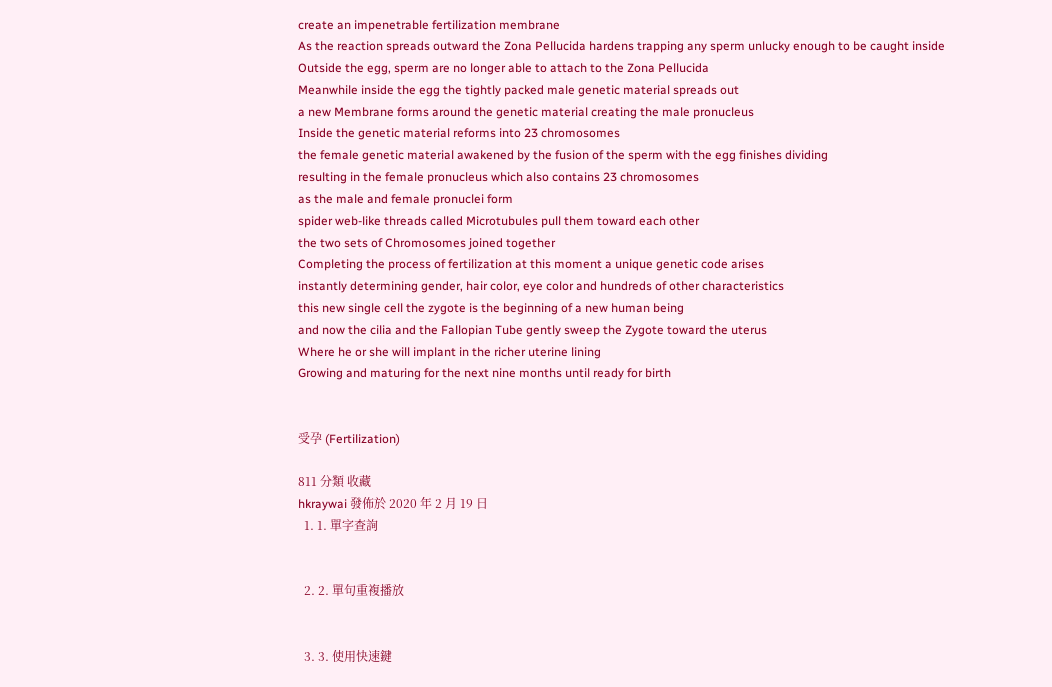create an impenetrable fertilization membrane
As the reaction spreads outward the Zona Pellucida hardens trapping any sperm unlucky enough to be caught inside
Outside the egg, sperm are no longer able to attach to the Zona Pellucida
Meanwhile inside the egg the tightly packed male genetic material spreads out
a new Membrane forms around the genetic material creating the male pronucleus
Inside the genetic material reforms into 23 chromosomes
the female genetic material awakened by the fusion of the sperm with the egg finishes dividing
resulting in the female pronucleus which also contains 23 chromosomes
as the male and female pronuclei form
spider web-like threads called Microtubules pull them toward each other
the two sets of Chromosomes joined together
Completing the process of fertilization at this moment a unique genetic code arises
instantly determining gender, hair color, eye color and hundreds of other characteristics
this new single cell the zygote is the beginning of a new human being
and now the cilia and the Fallopian Tube gently sweep the Zygote toward the uterus
Where he or she will implant in the richer uterine lining
Growing and maturing for the next nine months until ready for birth


受孕 (Fertilization)

811 分類 收藏
hkraywai 發佈於 2020 年 2 月 19 日
  1. 1. 單字查詢


  2. 2. 單句重複播放


  3. 3. 使用快速鍵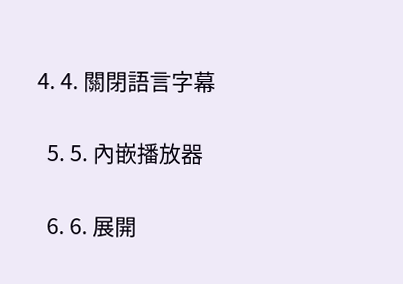4. 4. 關閉語言字幕


  5. 5. 內嵌播放器


  6. 6. 展開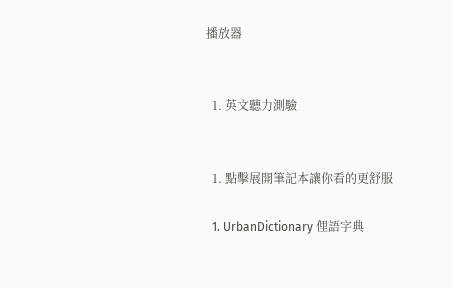播放器


  1. 英文聽力測驗


  1. 點擊展開筆記本讓你看的更舒服

  1. UrbanDictionary 俚語字典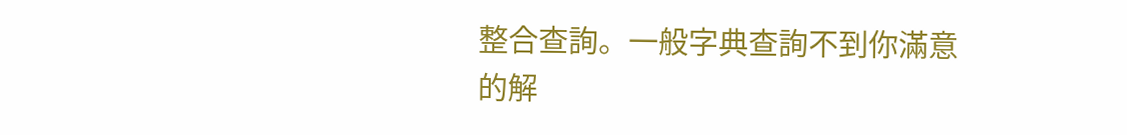整合查詢。一般字典查詢不到你滿意的解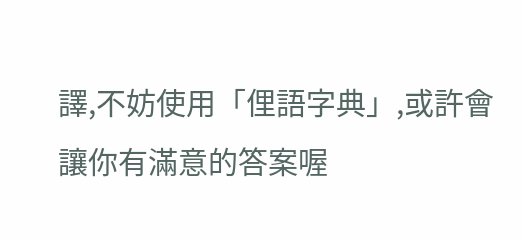譯,不妨使用「俚語字典」,或許會讓你有滿意的答案喔